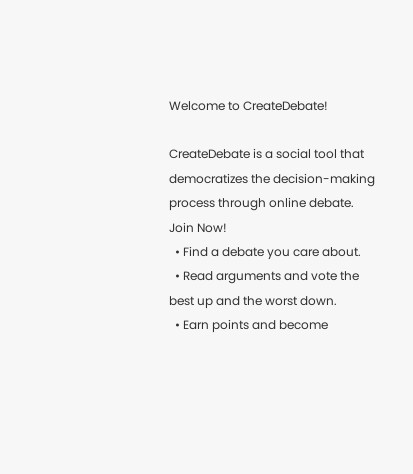Welcome to CreateDebate!

CreateDebate is a social tool that democratizes the decision-making process through online debate. Join Now!
  • Find a debate you care about.
  • Read arguments and vote the best up and the worst down.
  • Earn points and become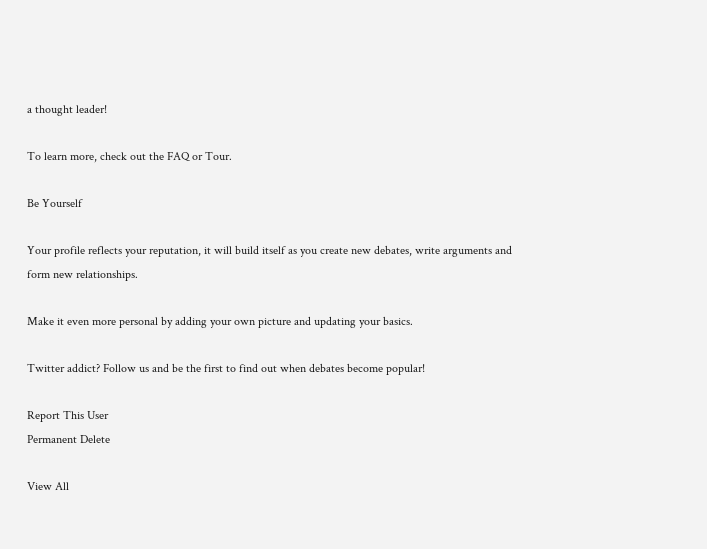a thought leader!

To learn more, check out the FAQ or Tour.

Be Yourself

Your profile reflects your reputation, it will build itself as you create new debates, write arguments and form new relationships.

Make it even more personal by adding your own picture and updating your basics.

Twitter addict? Follow us and be the first to find out when debates become popular!

Report This User
Permanent Delete

View All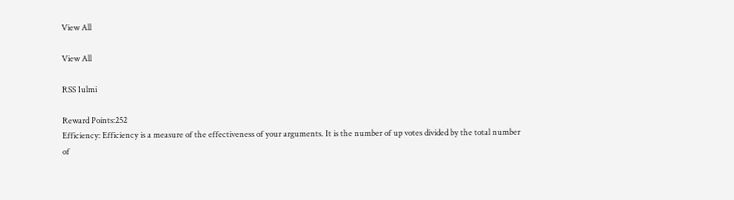View All

View All

RSS Iulmi

Reward Points:252
Efficiency: Efficiency is a measure of the effectiveness of your arguments. It is the number of up votes divided by the total number of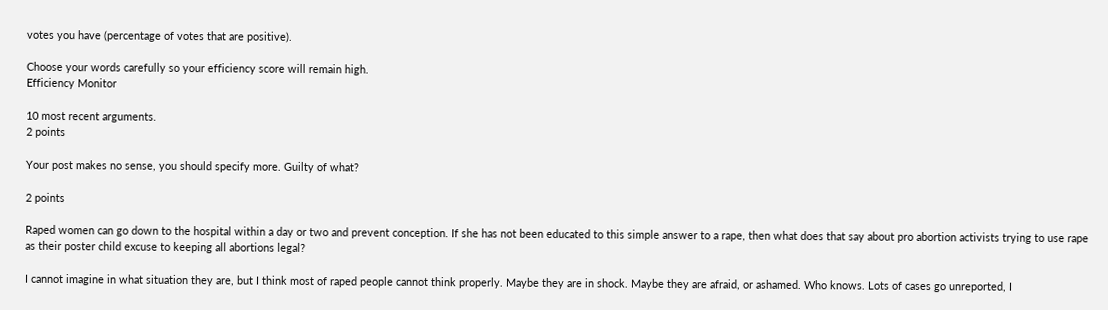votes you have (percentage of votes that are positive).

Choose your words carefully so your efficiency score will remain high.
Efficiency Monitor

10 most recent arguments.
2 points

Your post makes no sense, you should specify more. Guilty of what?

2 points

Raped women can go down to the hospital within a day or two and prevent conception. If she has not been educated to this simple answer to a rape, then what does that say about pro abortion activists trying to use rape as their poster child excuse to keeping all abortions legal?

I cannot imagine in what situation they are, but I think most of raped people cannot think properly. Maybe they are in shock. Maybe they are afraid, or ashamed. Who knows. Lots of cases go unreported, I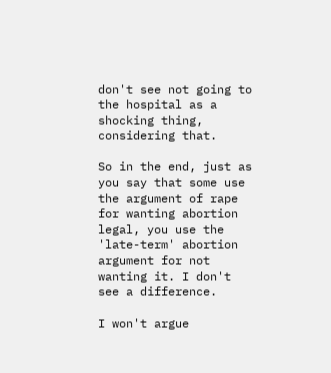don't see not going to the hospital as a shocking thing, considering that.

So in the end, just as you say that some use the argument of rape for wanting abortion legal, you use the 'late-term' abortion argument for not wanting it. I don't see a difference.

I won't argue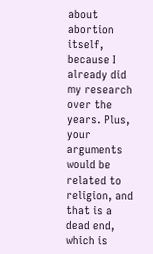about abortion itself, because I already did my research over the years. Plus, your arguments would be related to religion, and that is a dead end, which is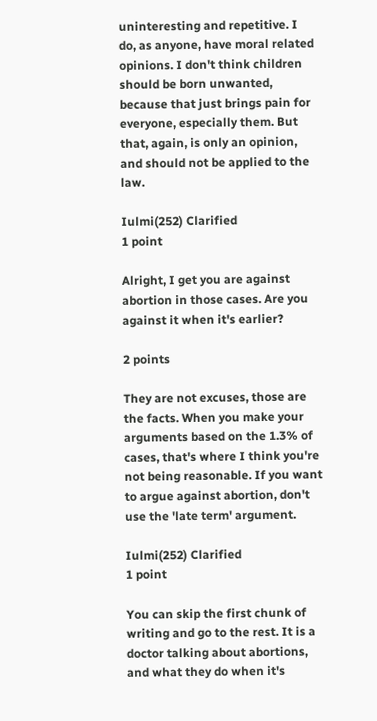uninteresting and repetitive. I do, as anyone, have moral related opinions. I don't think children should be born unwanted, because that just brings pain for everyone, especially them. But that, again, is only an opinion, and should not be applied to the law.

Iulmi(252) Clarified
1 point

Alright, I get you are against abortion in those cases. Are you against it when it's earlier?

2 points

They are not excuses, those are the facts. When you make your arguments based on the 1.3% of cases, that's where I think you're not being reasonable. If you want to argue against abortion, don't use the 'late term' argument.

Iulmi(252) Clarified
1 point

You can skip the first chunk of writing and go to the rest. It is a doctor talking about abortions, and what they do when it's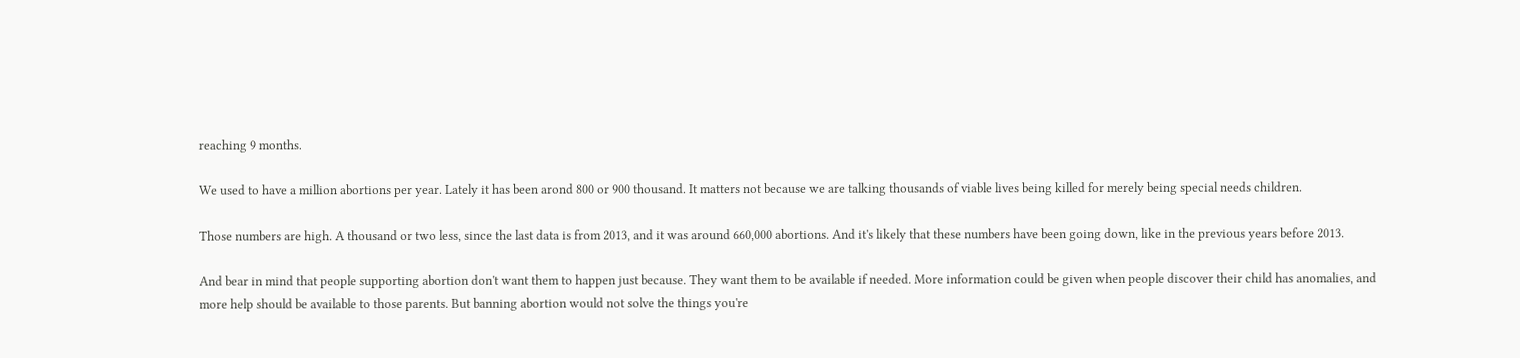reaching 9 months.

We used to have a million abortions per year. Lately it has been arond 800 or 900 thousand. It matters not because we are talking thousands of viable lives being killed for merely being special needs children.

Those numbers are high. A thousand or two less, since the last data is from 2013, and it was around 660,000 abortions. And it's likely that these numbers have been going down, like in the previous years before 2013.

And bear in mind that people supporting abortion don't want them to happen just because. They want them to be available if needed. More information could be given when people discover their child has anomalies, and more help should be available to those parents. But banning abortion would not solve the things you're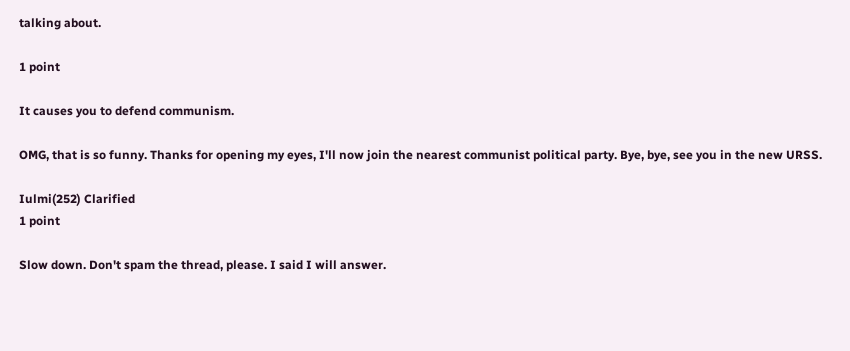talking about.

1 point

It causes you to defend communism.

OMG, that is so funny. Thanks for opening my eyes, I'll now join the nearest communist political party. Bye, bye, see you in the new URSS.

Iulmi(252) Clarified
1 point

Slow down. Don't spam the thread, please. I said I will answer.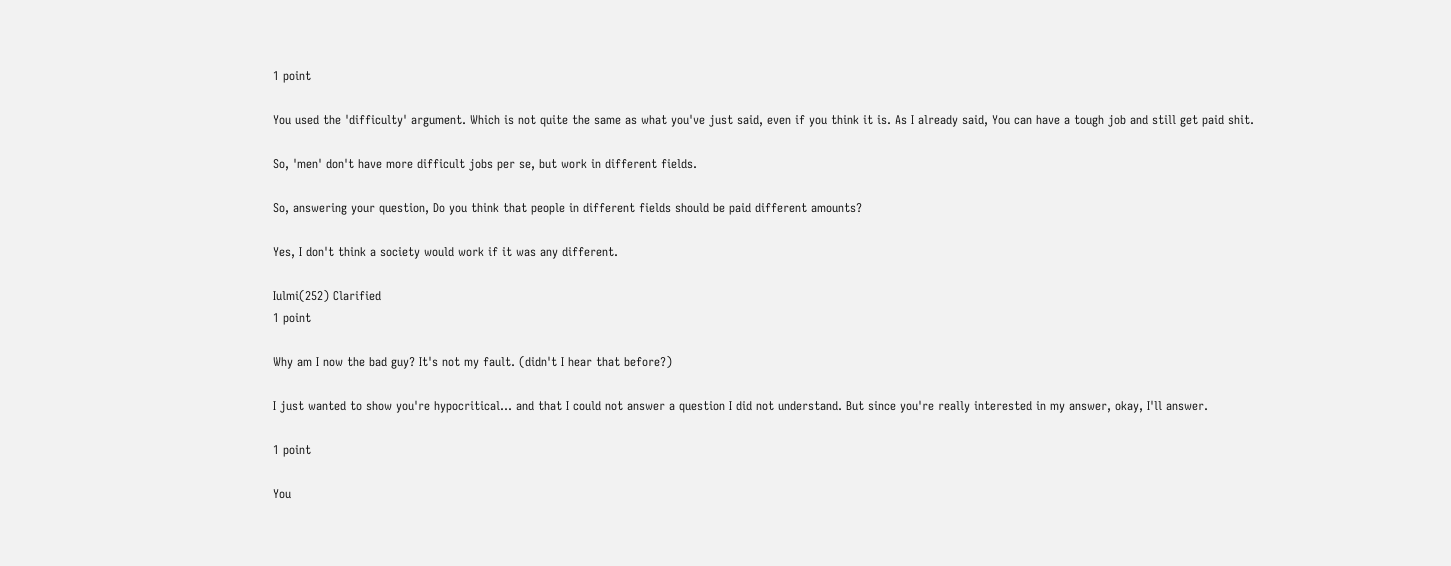1 point

You used the 'difficulty' argument. Which is not quite the same as what you've just said, even if you think it is. As I already said, You can have a tough job and still get paid shit.

So, 'men' don't have more difficult jobs per se, but work in different fields.

So, answering your question, Do you think that people in different fields should be paid different amounts?

Yes, I don't think a society would work if it was any different.

Iulmi(252) Clarified
1 point

Why am I now the bad guy? It's not my fault. (didn't I hear that before?)

I just wanted to show you're hypocritical... and that I could not answer a question I did not understand. But since you're really interested in my answer, okay, I'll answer.

1 point

You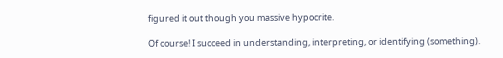figured it out though you massive hypocrite.

Of course! I succeed in understanding, interpreting, or identifying (something).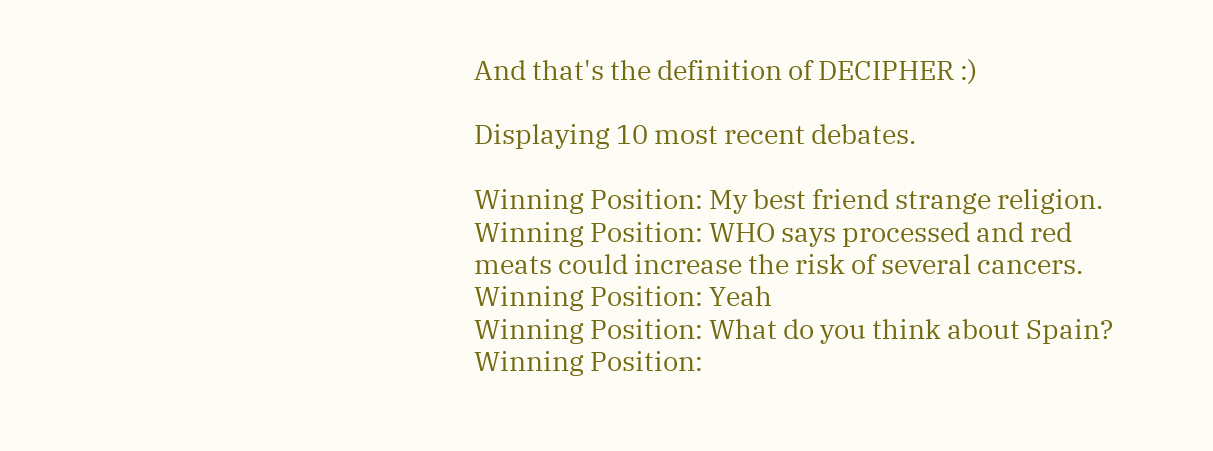And that's the definition of DECIPHER :)

Displaying 10 most recent debates.

Winning Position: My best friend strange religion.
Winning Position: WHO says processed and red meats could increase the risk of several cancers.
Winning Position: Yeah
Winning Position: What do you think about Spain?
Winning Position: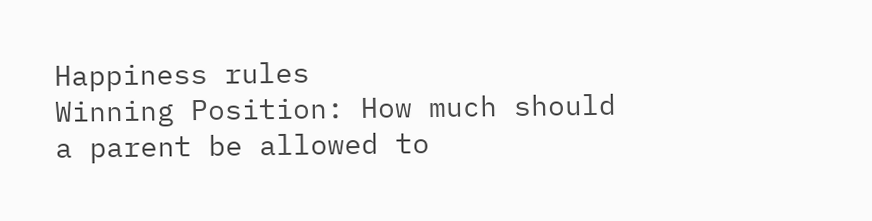Happiness rules
Winning Position: How much should a parent be allowed to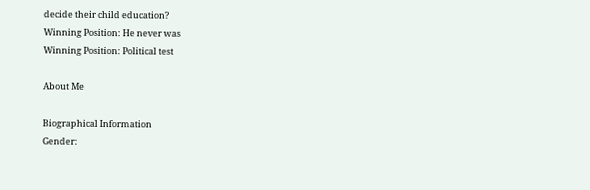decide their child education?
Winning Position: He never was
Winning Position: Political test

About Me

Biographical Information
Gender: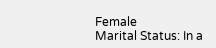Female
Marital Status: In a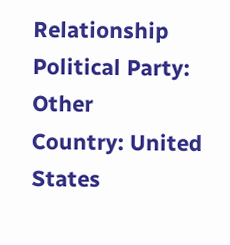Relationship
Political Party: Other
Country: United States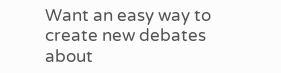Want an easy way to create new debates about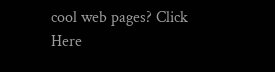cool web pages? Click Here